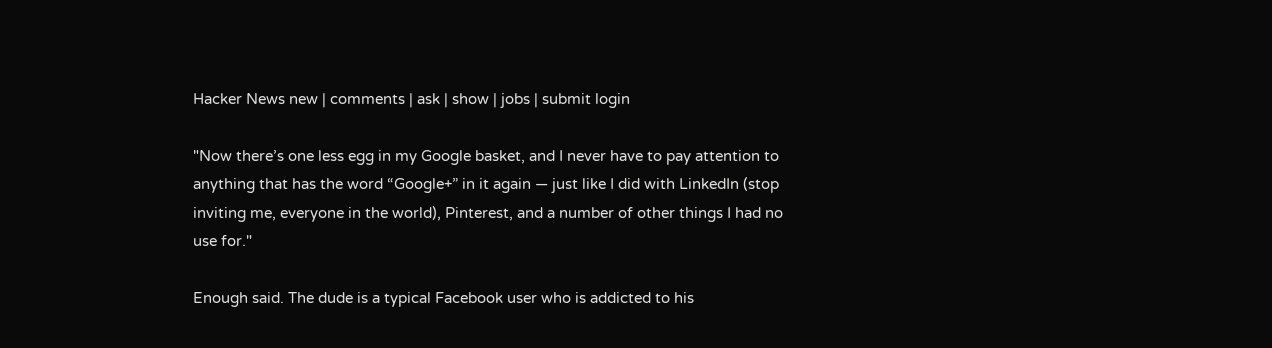Hacker News new | comments | ask | show | jobs | submit login

"Now there’s one less egg in my Google basket, and I never have to pay attention to anything that has the word “Google+” in it again — just like I did with LinkedIn (stop inviting me, everyone in the world), Pinterest, and a number of other things I had no use for."

Enough said. The dude is a typical Facebook user who is addicted to his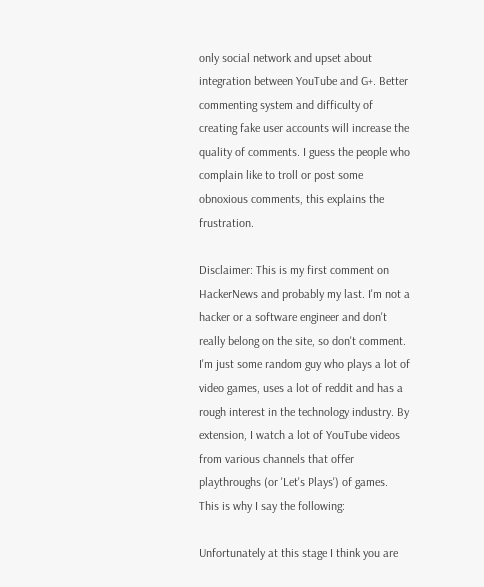only social network and upset about integration between YouTube and G+. Better commenting system and difficulty of creating fake user accounts will increase the quality of comments. I guess the people who complain like to troll or post some obnoxious comments, this explains the frustration.

Disclaimer: This is my first comment on HackerNews and probably my last. I'm not a hacker or a software engineer and don't really belong on the site, so don't comment. I'm just some random guy who plays a lot of video games, uses a lot of reddit and has a rough interest in the technology industry. By extension, I watch a lot of YouTube videos from various channels that offer playthroughs (or 'Let's Plays') of games. This is why I say the following:

Unfortunately at this stage I think you are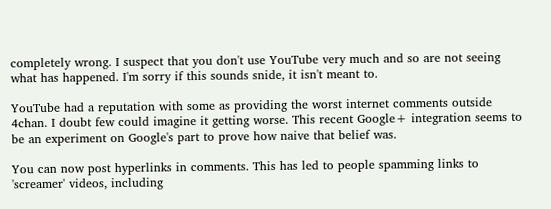completely wrong. I suspect that you don't use YouTube very much and so are not seeing what has happened. I'm sorry if this sounds snide, it isn't meant to.

YouTube had a reputation with some as providing the worst internet comments outside 4chan. I doubt few could imagine it getting worse. This recent Google+ integration seems to be an experiment on Google's part to prove how naive that belief was.

You can now post hyperlinks in comments. This has led to people spamming links to 'screamer' videos, including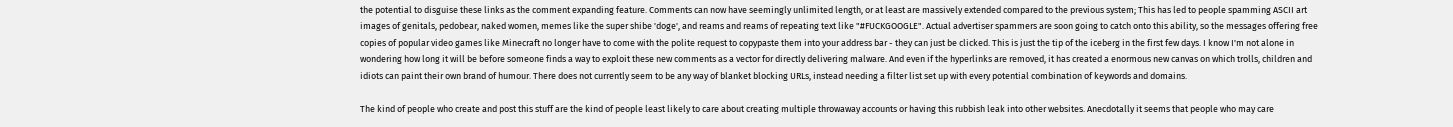the potential to disguise these links as the comment expanding feature. Comments can now have seemingly unlimited length, or at least are massively extended compared to the previous system; This has led to people spamming ASCII art images of genitals, pedobear, naked women, memes like the super shibe 'doge', and reams and reams of repeating text like "#FUCKGOOGLE". Actual advertiser spammers are soon going to catch onto this ability, so the messages offering free copies of popular video games like Minecraft no longer have to come with the polite request to copypaste them into your address bar - they can just be clicked. This is just the tip of the iceberg in the first few days. I know I'm not alone in wondering how long it will be before someone finds a way to exploit these new comments as a vector for directly delivering malware. And even if the hyperlinks are removed, it has created a enormous new canvas on which trolls, children and idiots can paint their own brand of humour. There does not currently seem to be any way of blanket blocking URLs, instead needing a filter list set up with every potential combination of keywords and domains.

The kind of people who create and post this stuff are the kind of people least likely to care about creating multiple throwaway accounts or having this rubbish leak into other websites. Anecdotally it seems that people who may care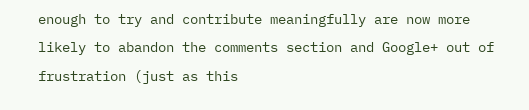enough to try and contribute meaningfully are now more likely to abandon the comments section and Google+ out of frustration (just as this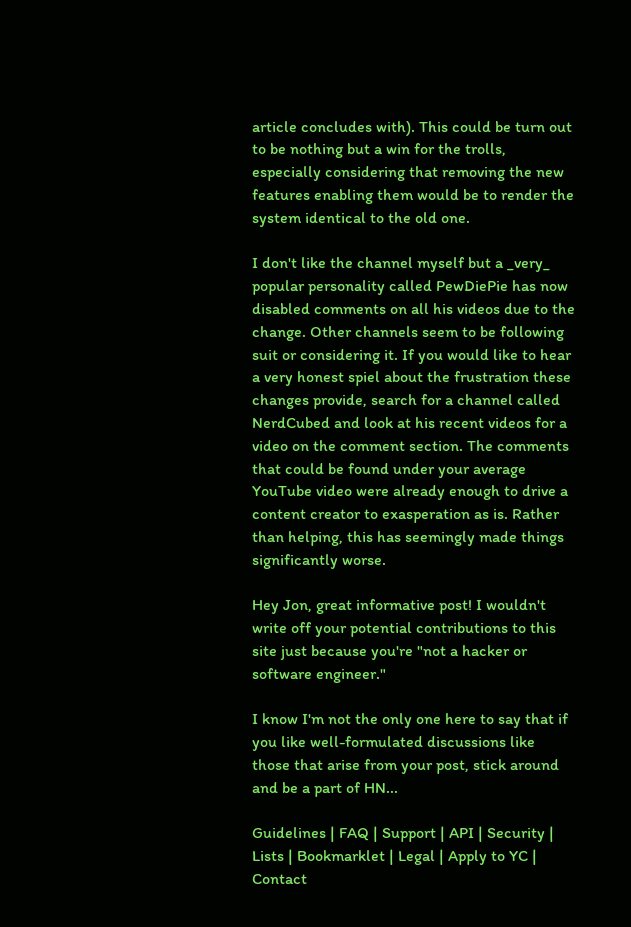article concludes with). This could be turn out to be nothing but a win for the trolls, especially considering that removing the new features enabling them would be to render the system identical to the old one.

I don't like the channel myself but a _very_ popular personality called PewDiePie has now disabled comments on all his videos due to the change. Other channels seem to be following suit or considering it. If you would like to hear a very honest spiel about the frustration these changes provide, search for a channel called NerdCubed and look at his recent videos for a video on the comment section. The comments that could be found under your average YouTube video were already enough to drive a content creator to exasperation as is. Rather than helping, this has seemingly made things significantly worse.

Hey Jon, great informative post! I wouldn't write off your potential contributions to this site just because you're "not a hacker or software engineer."

I know I'm not the only one here to say that if you like well-formulated discussions like those that arise from your post, stick around and be a part of HN...

Guidelines | FAQ | Support | API | Security | Lists | Bookmarklet | Legal | Apply to YC | Contact